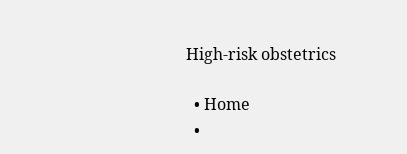High-risk obstetrics

  • Home
  •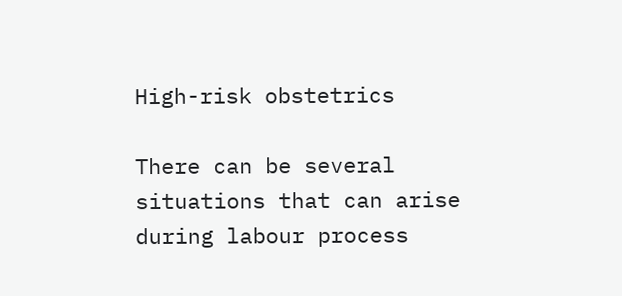High-risk obstetrics

There can be several situations that can arise during labour process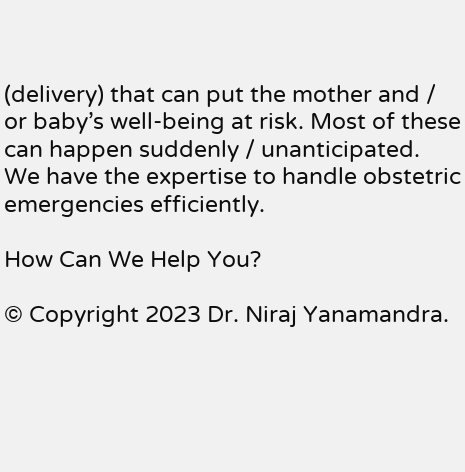(delivery) that can put the mother and / or baby’s well-being at risk. Most of these can happen suddenly / unanticipated. We have the expertise to handle obstetric emergencies efficiently.

How Can We Help You?

© Copyright 2023 Dr. Niraj Yanamandra.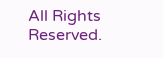All Rights Reserved.